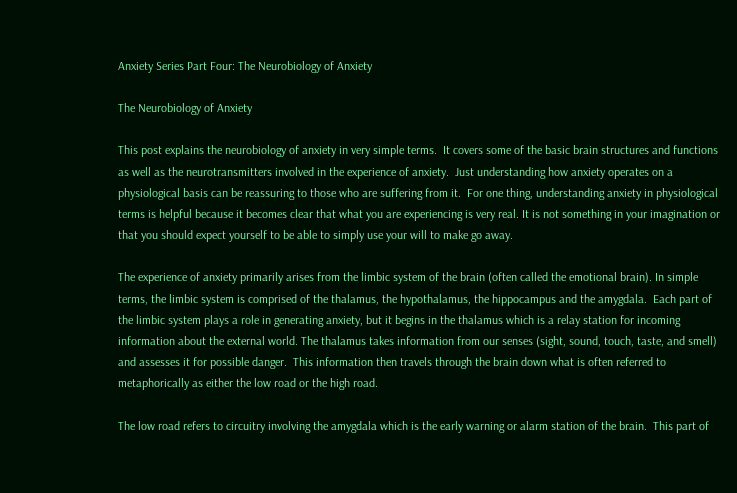Anxiety Series Part Four: The Neurobiology of Anxiety

The Neurobiology of Anxiety

This post explains the neurobiology of anxiety in very simple terms.  It covers some of the basic brain structures and functions as well as the neurotransmitters involved in the experience of anxiety.  Just understanding how anxiety operates on a physiological basis can be reassuring to those who are suffering from it.  For one thing, understanding anxiety in physiological terms is helpful because it becomes clear that what you are experiencing is very real. It is not something in your imagination or that you should expect yourself to be able to simply use your will to make go away.

The experience of anxiety primarily arises from the limbic system of the brain (often called the emotional brain). In simple terms, the limbic system is comprised of the thalamus, the hypothalamus, the hippocampus and the amygdala.  Each part of the limbic system plays a role in generating anxiety, but it begins in the thalamus which is a relay station for incoming information about the external world. The thalamus takes information from our senses (sight, sound, touch, taste, and smell) and assesses it for possible danger.  This information then travels through the brain down what is often referred to metaphorically as either the low road or the high road.

The low road refers to circuitry involving the amygdala which is the early warning or alarm station of the brain.  This part of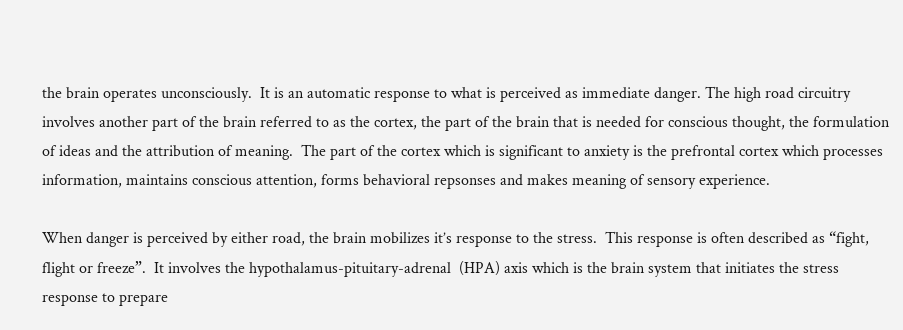the brain operates unconsciously.  It is an automatic response to what is perceived as immediate danger. The high road circuitry involves another part of the brain referred to as the cortex, the part of the brain that is needed for conscious thought, the formulation of ideas and the attribution of meaning.  The part of the cortex which is significant to anxiety is the prefrontal cortex which processes information, maintains conscious attention, forms behavioral repsonses and makes meaning of sensory experience.

When danger is perceived by either road, the brain mobilizes it’s response to the stress.  This response is often described as “fight, flight or freeze”.  It involves the hypothalamus-pituitary-adrenal  (HPA) axis which is the brain system that initiates the stress response to prepare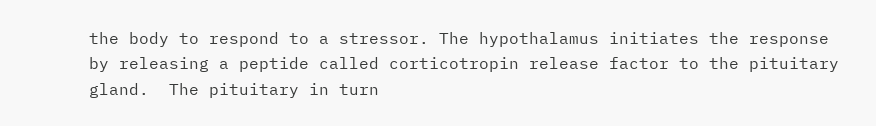the body to respond to a stressor. The hypothalamus initiates the response by releasing a peptide called corticotropin release factor to the pituitary gland.  The pituitary in turn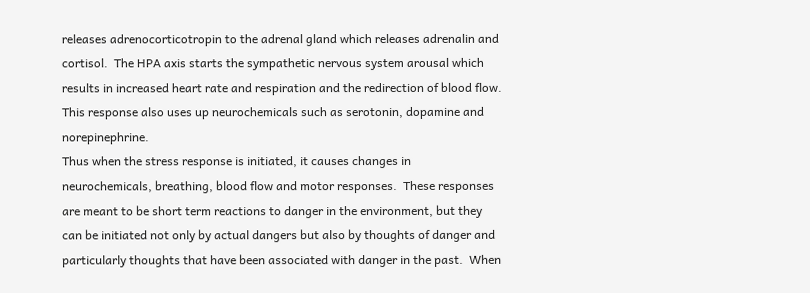releases adrenocorticotropin to the adrenal gland which releases adrenalin and cortisol.  The HPA axis starts the sympathetic nervous system arousal which results in increased heart rate and respiration and the redirection of blood flow.  This response also uses up neurochemicals such as serotonin, dopamine and norepinephrine.
Thus when the stress response is initiated, it causes changes in neurochemicals, breathing, blood flow and motor responses.  These responses are meant to be short term reactions to danger in the environment, but they can be initiated not only by actual dangers but also by thoughts of danger and particularly thoughts that have been associated with danger in the past.  When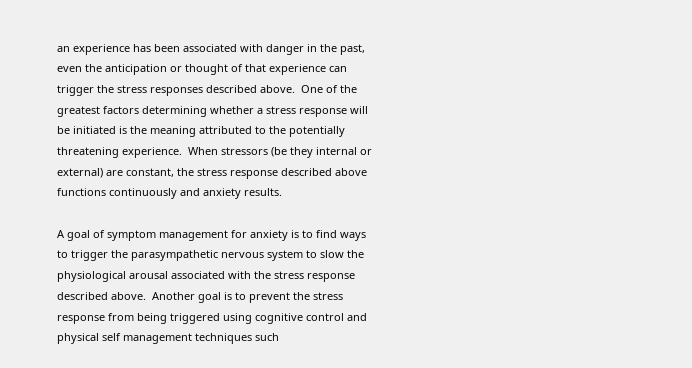an experience has been associated with danger in the past, even the anticipation or thought of that experience can trigger the stress responses described above.  One of the greatest factors determining whether a stress response will be initiated is the meaning attributed to the potentially threatening experience.  When stressors (be they internal or external) are constant, the stress response described above functions continuously and anxiety results.

A goal of symptom management for anxiety is to find ways to trigger the parasympathetic nervous system to slow the physiological arousal associated with the stress response described above.  Another goal is to prevent the stress response from being triggered using cognitive control and physical self management techniques such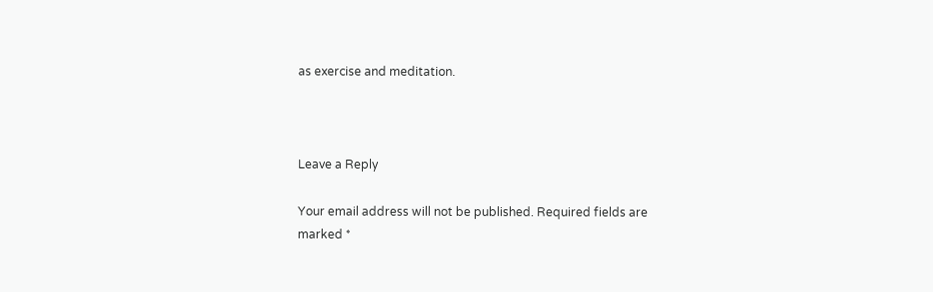as exercise and meditation.



Leave a Reply

Your email address will not be published. Required fields are marked *